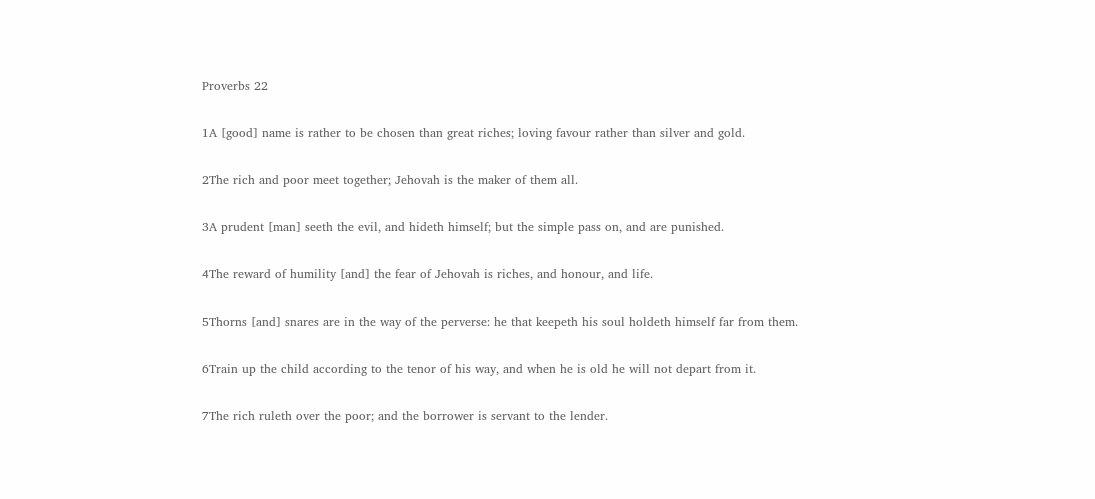Proverbs 22

1A [good] name is rather to be chosen than great riches; loving favour rather than silver and gold.

2The rich and poor meet together; Jehovah is the maker of them all.

3A prudent [man] seeth the evil, and hideth himself; but the simple pass on, and are punished.

4The reward of humility [and] the fear of Jehovah is riches, and honour, and life.

5Thorns [and] snares are in the way of the perverse: he that keepeth his soul holdeth himself far from them.

6Train up the child according to the tenor of his way, and when he is old he will not depart from it.

7The rich ruleth over the poor; and the borrower is servant to the lender.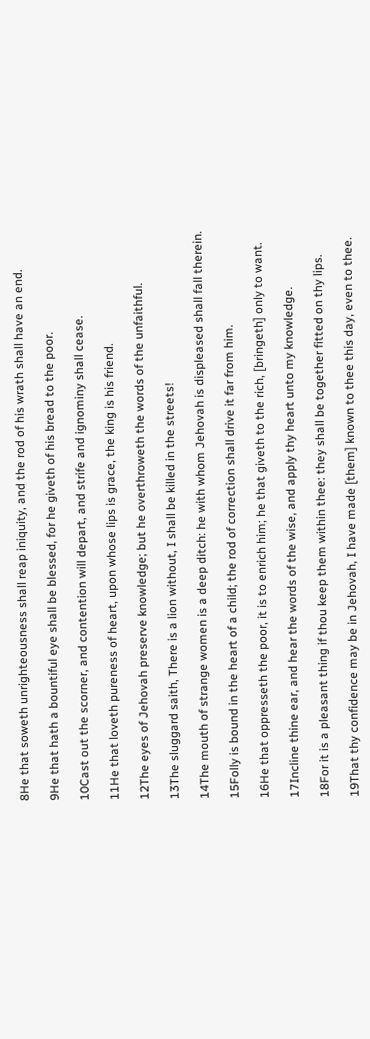8He that soweth unrighteousness shall reap iniquity, and the rod of his wrath shall have an end.

9He that hath a bountiful eye shall be blessed, for he giveth of his bread to the poor.

10Cast out the scorner, and contention will depart, and strife and ignominy shall cease.

11He that loveth pureness of heart, upon whose lips is grace, the king is his friend.

12The eyes of Jehovah preserve knowledge; but he overthroweth the words of the unfaithful.

13The sluggard saith, There is a lion without, I shall be killed in the streets!

14The mouth of strange women is a deep ditch: he with whom Jehovah is displeased shall fall therein.

15Folly is bound in the heart of a child; the rod of correction shall drive it far from him.

16He that oppresseth the poor, it is to enrich him; he that giveth to the rich, [bringeth] only to want.

17Incline thine ear, and hear the words of the wise, and apply thy heart unto my knowledge.

18For it is a pleasant thing if thou keep them within thee: they shall be together fitted on thy lips.

19That thy confidence may be in Jehovah, I have made [them] known to thee this day, even to thee.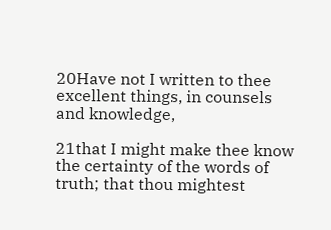20Have not I written to thee excellent things, in counsels and knowledge,

21that I might make thee know the certainty of the words of truth; that thou mightest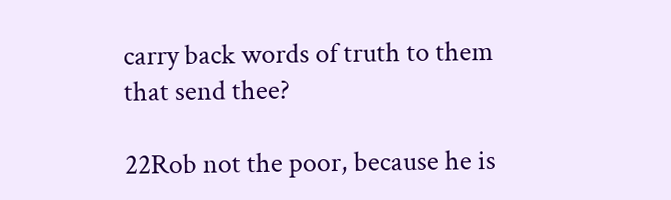carry back words of truth to them that send thee?

22Rob not the poor, because he is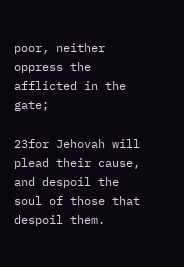poor, neither oppress the afflicted in the gate;

23for Jehovah will plead their cause, and despoil the soul of those that despoil them.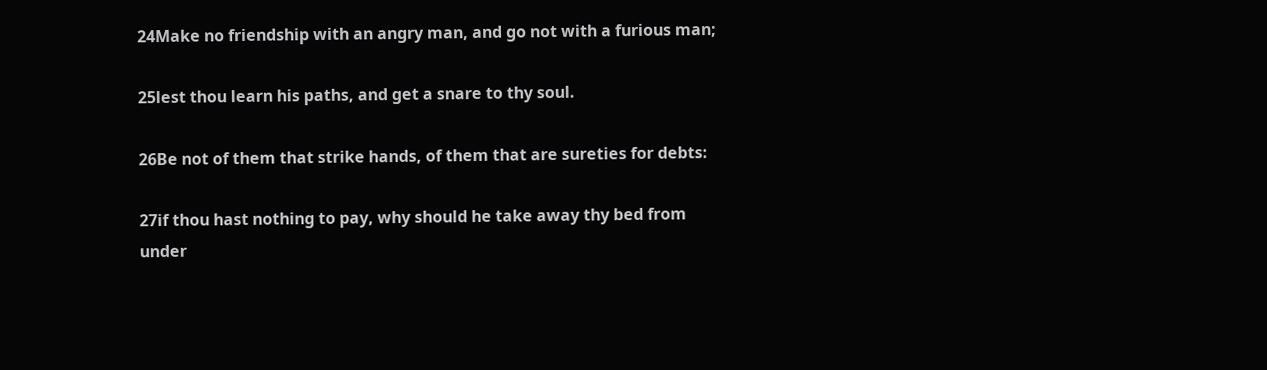24Make no friendship with an angry man, and go not with a furious man;

25lest thou learn his paths, and get a snare to thy soul.

26Be not of them that strike hands, of them that are sureties for debts:

27if thou hast nothing to pay, why should he take away thy bed from under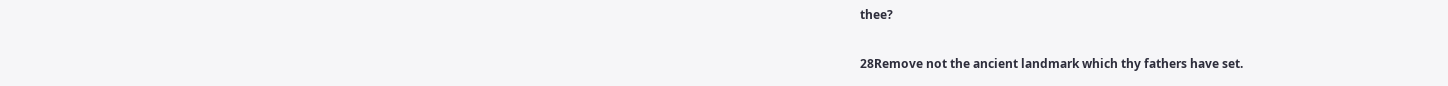thee?

28Remove not the ancient landmark which thy fathers have set.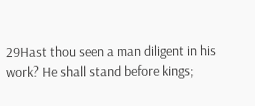29Hast thou seen a man diligent in his work? He shall stand before kings;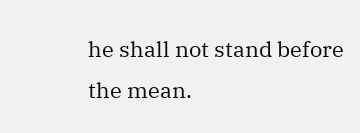he shall not stand before the mean.